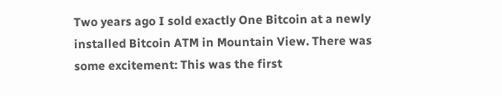Two years ago I sold exactly One Bitcoin at a newly installed Bitcoin ATM in Mountain View. There was some excitement: This was the first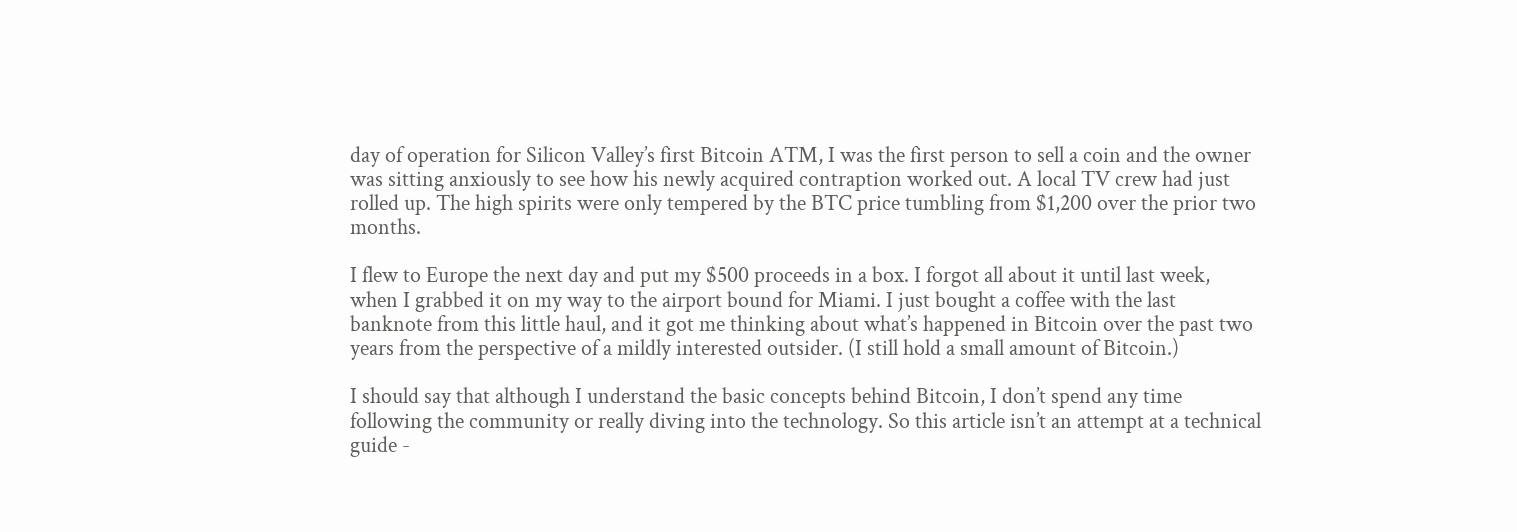day of operation for Silicon Valley’s first Bitcoin ATM, I was the first person to sell a coin and the owner was sitting anxiously to see how his newly acquired contraption worked out. A local TV crew had just rolled up. The high spirits were only tempered by the BTC price tumbling from $1,200 over the prior two months.

I flew to Europe the next day and put my $500 proceeds in a box. I forgot all about it until last week, when I grabbed it on my way to the airport bound for Miami. I just bought a coffee with the last banknote from this little haul, and it got me thinking about what’s happened in Bitcoin over the past two years from the perspective of a mildly interested outsider. (I still hold a small amount of Bitcoin.)

I should say that although I understand the basic concepts behind Bitcoin, I don’t spend any time following the community or really diving into the technology. So this article isn’t an attempt at a technical guide -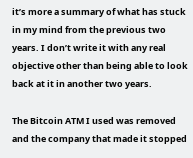it’s more a summary of what has stuck in my mind from the previous two years. I don’t write it with any real objective other than being able to look back at it in another two years.

The Bitcoin ATM I used was removed and the company that made it stopped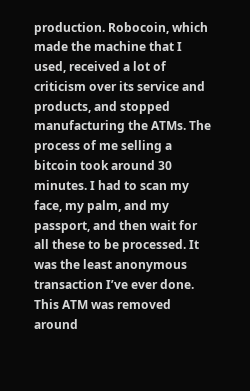production. Robocoin, which made the machine that I used, received a lot of criticism over its service and products, and stopped manufacturing the ATMs. The process of me selling a bitcoin took around 30 minutes. I had to scan my face, my palm, and my passport, and then wait for all these to be processed. It was the least anonymous transaction I’ve ever done. This ATM was removed around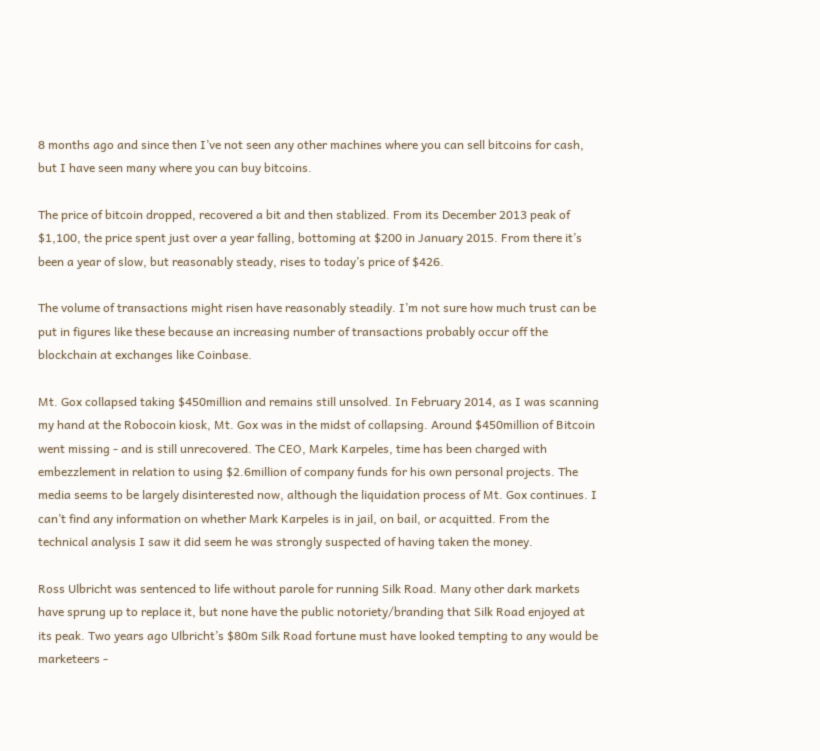8 months ago and since then I’ve not seen any other machines where you can sell bitcoins for cash, but I have seen many where you can buy bitcoins.

The price of bitcoin dropped, recovered a bit and then stablized. From its December 2013 peak of $1,100, the price spent just over a year falling, bottoming at $200 in January 2015. From there it’s been a year of slow, but reasonably steady, rises to today’s price of $426.

The volume of transactions might risen have reasonably steadily. I’m not sure how much trust can be put in figures like these because an increasing number of transactions probably occur off the blockchain at exchanges like Coinbase.

Mt. Gox collapsed taking $450million and remains still unsolved. In February 2014, as I was scanning my hand at the Robocoin kiosk, Mt. Gox was in the midst of collapsing. Around $450million of Bitcoin went missing - and is still unrecovered. The CEO, Mark Karpeles, time has been charged with embezzlement in relation to using $2.6million of company funds for his own personal projects. The media seems to be largely disinterested now, although the liquidation process of Mt. Gox continues. I can’t find any information on whether Mark Karpeles is in jail, on bail, or acquitted. From the technical analysis I saw it did seem he was strongly suspected of having taken the money.

Ross Ulbricht was sentenced to life without parole for running Silk Road. Many other dark markets have sprung up to replace it, but none have the public notoriety/branding that Silk Road enjoyed at its peak. Two years ago Ulbricht’s $80m Silk Road fortune must have looked tempting to any would be marketeers -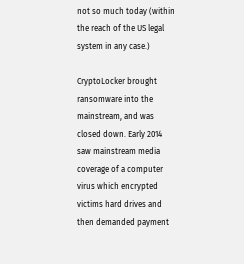not so much today (within the reach of the US legal system in any case.)

CryptoLocker brought ransomware into the mainstream, and was closed down. Early 2014 saw mainstream media coverage of a computer virus which encrypted victims hard drives and then demanded payment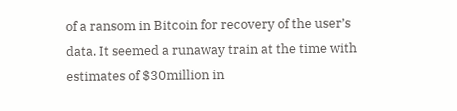of a ransom in Bitcoin for recovery of the user’s data. It seemed a runaway train at the time with estimates of $30million in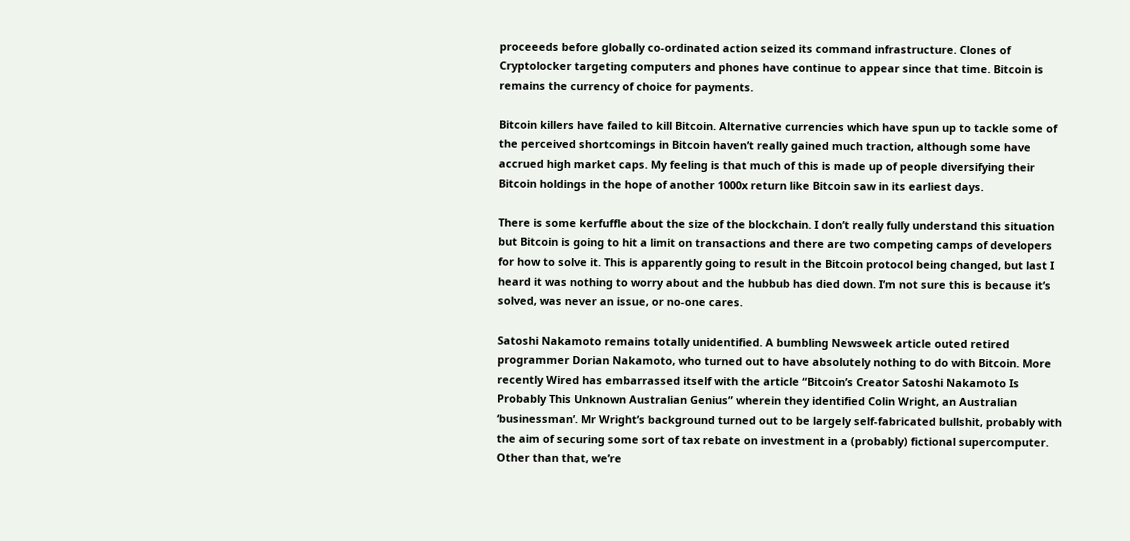proceeeds before globally co-ordinated action seized its command infrastructure. Clones of Cryptolocker targeting computers and phones have continue to appear since that time. Bitcoin is remains the currency of choice for payments.

Bitcoin killers have failed to kill Bitcoin. Alternative currencies which have spun up to tackle some of the perceived shortcomings in Bitcoin haven’t really gained much traction, although some have accrued high market caps. My feeling is that much of this is made up of people diversifying their Bitcoin holdings in the hope of another 1000x return like Bitcoin saw in its earliest days.

There is some kerfuffle about the size of the blockchain. I don’t really fully understand this situation but Bitcoin is going to hit a limit on transactions and there are two competing camps of developers for how to solve it. This is apparently going to result in the Bitcoin protocol being changed, but last I heard it was nothing to worry about and the hubbub has died down. I’m not sure this is because it’s solved, was never an issue, or no-one cares.

Satoshi Nakamoto remains totally unidentified. A bumbling Newsweek article outed retired programmer Dorian Nakamoto, who turned out to have absolutely nothing to do with Bitcoin. More recently Wired has embarrassed itself with the article “Bitcoin’s Creator Satoshi Nakamoto Is Probably This Unknown Australian Genius” wherein they identified Colin Wright, an Australian ‘businessman’. Mr Wright’s background turned out to be largely self-fabricated bullshit, probably with the aim of securing some sort of tax rebate on investment in a (probably) fictional supercomputer. Other than that, we’re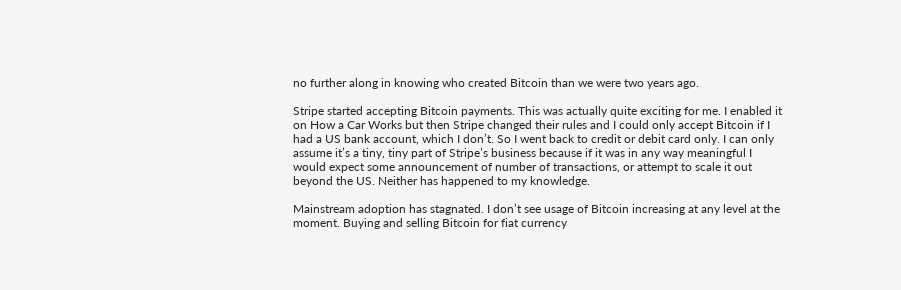no further along in knowing who created Bitcoin than we were two years ago.

Stripe started accepting Bitcoin payments. This was actually quite exciting for me. I enabled it on How a Car Works but then Stripe changed their rules and I could only accept Bitcoin if I had a US bank account, which I don’t. So I went back to credit or debit card only. I can only assume it’s a tiny, tiny part of Stripe’s business because if it was in any way meaningful I would expect some announcement of number of transactions, or attempt to scale it out beyond the US. Neither has happened to my knowledge.

Mainstream adoption has stagnated. I don’t see usage of Bitcoin increasing at any level at the moment. Buying and selling Bitcoin for fiat currency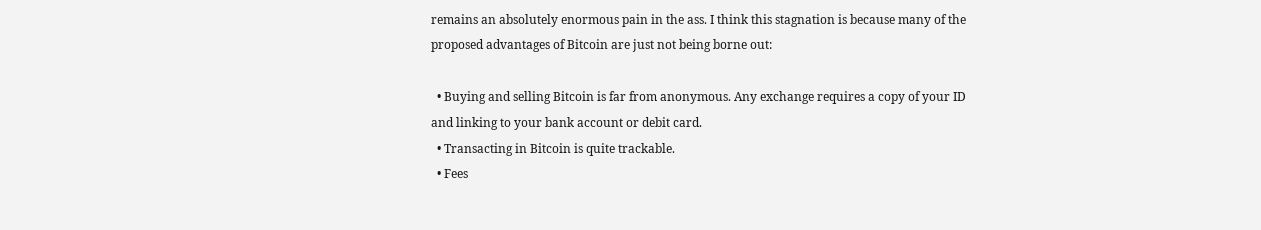remains an absolutely enormous pain in the ass. I think this stagnation is because many of the proposed advantages of Bitcoin are just not being borne out:

  • Buying and selling Bitcoin is far from anonymous. Any exchange requires a copy of your ID and linking to your bank account or debit card.
  • Transacting in Bitcoin is quite trackable.
  • Fees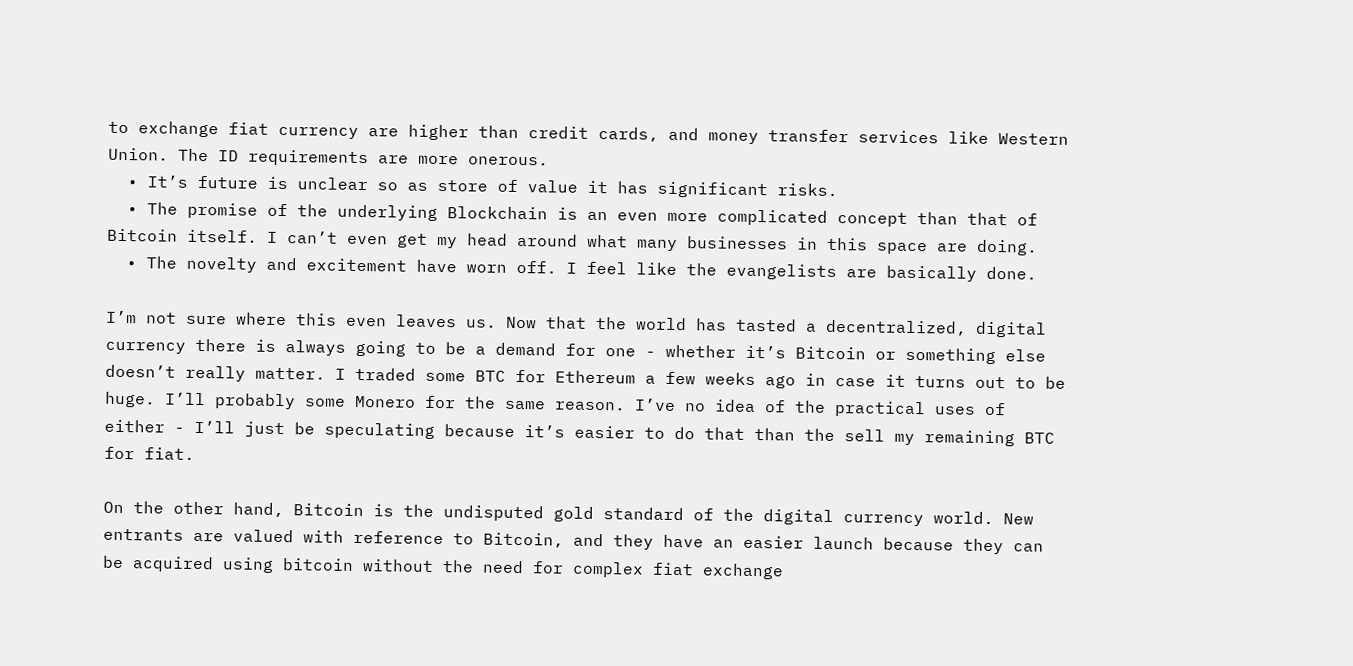to exchange fiat currency are higher than credit cards, and money transfer services like Western Union. The ID requirements are more onerous.
  • It’s future is unclear so as store of value it has significant risks.
  • The promise of the underlying Blockchain is an even more complicated concept than that of Bitcoin itself. I can’t even get my head around what many businesses in this space are doing.
  • The novelty and excitement have worn off. I feel like the evangelists are basically done.

I’m not sure where this even leaves us. Now that the world has tasted a decentralized, digital currency there is always going to be a demand for one - whether it’s Bitcoin or something else doesn’t really matter. I traded some BTC for Ethereum a few weeks ago in case it turns out to be huge. I’ll probably some Monero for the same reason. I’ve no idea of the practical uses of either - I’ll just be speculating because it’s easier to do that than the sell my remaining BTC for fiat.

On the other hand, Bitcoin is the undisputed gold standard of the digital currency world. New entrants are valued with reference to Bitcoin, and they have an easier launch because they can be acquired using bitcoin without the need for complex fiat exchange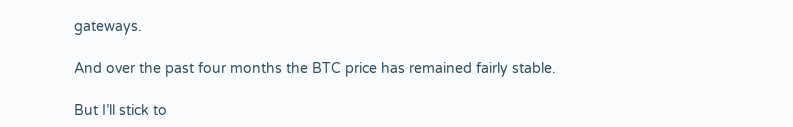gateways.

And over the past four months the BTC price has remained fairly stable.

But I’ll stick to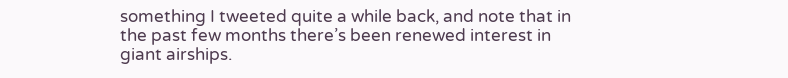something I tweeted quite a while back, and note that in the past few months there’s been renewed interest in giant airships.